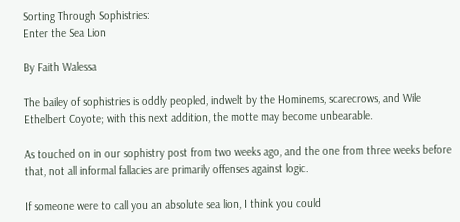Sorting Through Sophistries:
Enter the Sea Lion

By Faith Walessa

The bailey of sophistries is oddly peopled, indwelt by the Hominems, scarecrows, and Wile Ethelbert Coyote; with this next addition, the motte may become unbearable.

As touched on in our sophistry post from two weeks ago, and the one from three weeks before that, not all informal fallacies are primarily offenses against logic.

If someone were to call you an absolute sea lion, I think you could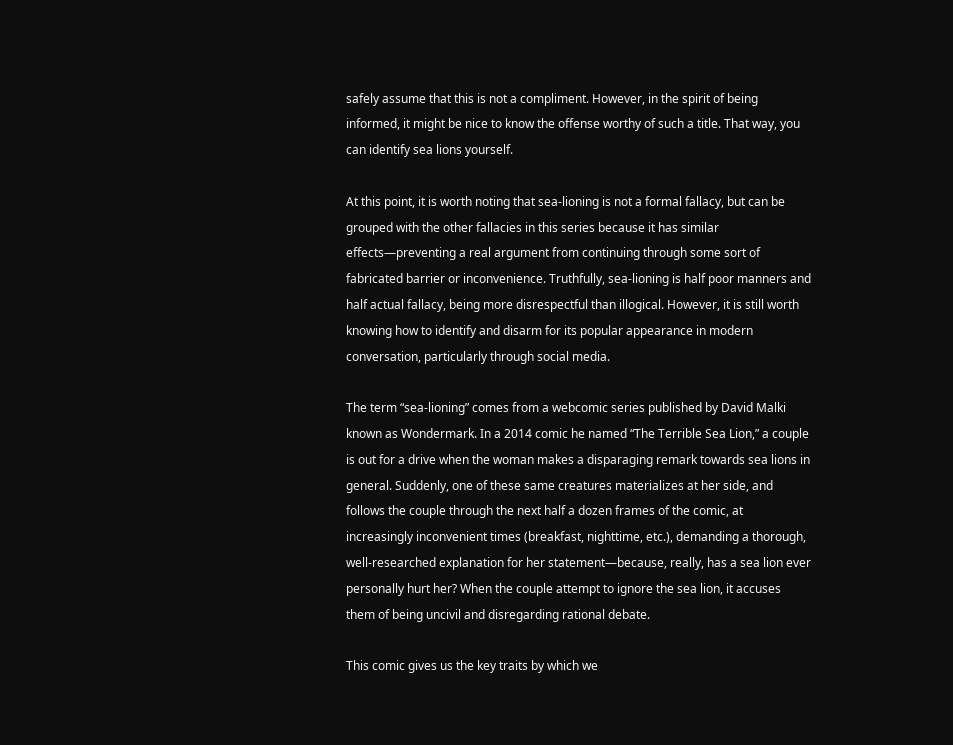safely assume that this is not a compliment. However, in the spirit of being informed, it might be nice to know the offense worthy of such a title. That way, you can identify sea lions yourself.

At this point, it is worth noting that sea-lioning is not a formal fallacy, but can be grouped with the other fallacies in this series because it has similar effects—preventing a real argument from continuing through some sort of fabricated barrier or inconvenience. Truthfully, sea-lioning is half poor manners and half actual fallacy, being more disrespectful than illogical. However, it is still worth knowing how to identify and disarm for its popular appearance in modern conversation, particularly through social media.

The term “sea-lioning” comes from a webcomic series published by David Malki known as Wondermark. In a 2014 comic he named “The Terrible Sea Lion,” a couple is out for a drive when the woman makes a disparaging remark towards sea lions in general. Suddenly, one of these same creatures materializes at her side, and follows the couple through the next half a dozen frames of the comic, at increasingly inconvenient times (breakfast, nighttime, etc.), demanding a thorough, well-researched explanation for her statement—because, really, has a sea lion ever personally hurt her? When the couple attempt to ignore the sea lion, it accuses them of being uncivil and disregarding rational debate.

This comic gives us the key traits by which we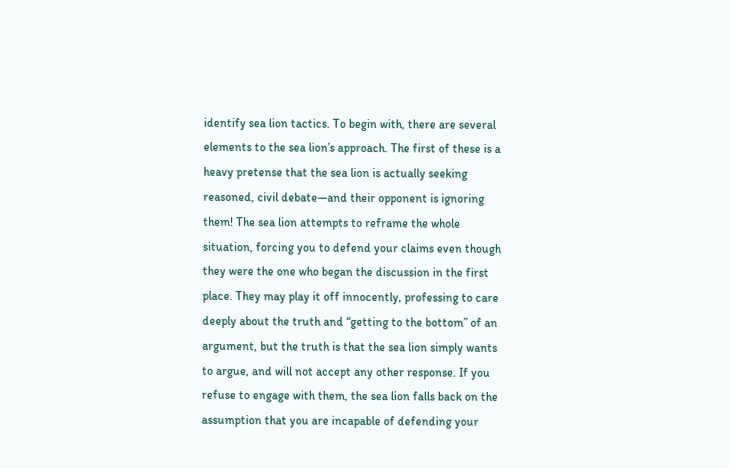identify sea lion tactics. To begin with, there are several elements to the sea lion’s approach. The first of these is a heavy pretense that the sea lion is actually seeking reasoned, civil debate—and their opponent is ignoring them! The sea lion attempts to reframe the whole situation, forcing you to defend your claims even though they were the one who began the discussion in the first place. They may play it off innocently, professing to care deeply about the truth and “getting to the bottom” of an argument, but the truth is that the sea lion simply wants to argue, and will not accept any other response. If you refuse to engage with them, the sea lion falls back on the assumption that you are incapable of defending your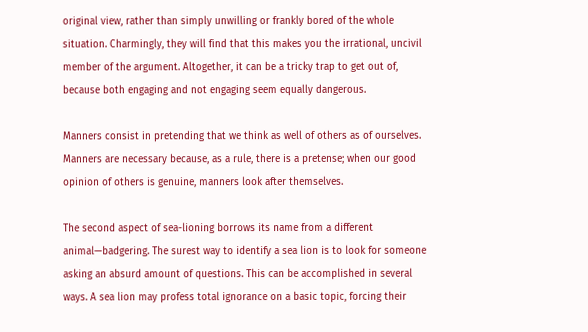original view, rather than simply unwilling or frankly bored of the whole situation. Charmingly, they will find that this makes you the irrational, uncivil member of the argument. Altogether, it can be a tricky trap to get out of, because both engaging and not engaging seem equally dangerous.

Manners consist in pretending that we think as well of others as of ourselves. Manners are necessary because, as a rule, there is a pretense; when our good opinion of others is genuine, manners look after themselves.

The second aspect of sea-lioning borrows its name from a different animal—badgering. The surest way to identify a sea lion is to look for someone asking an absurd amount of questions. This can be accomplished in several ways. A sea lion may profess total ignorance on a basic topic, forcing their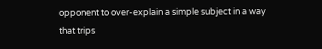opponent to over-explain a simple subject in a way that trips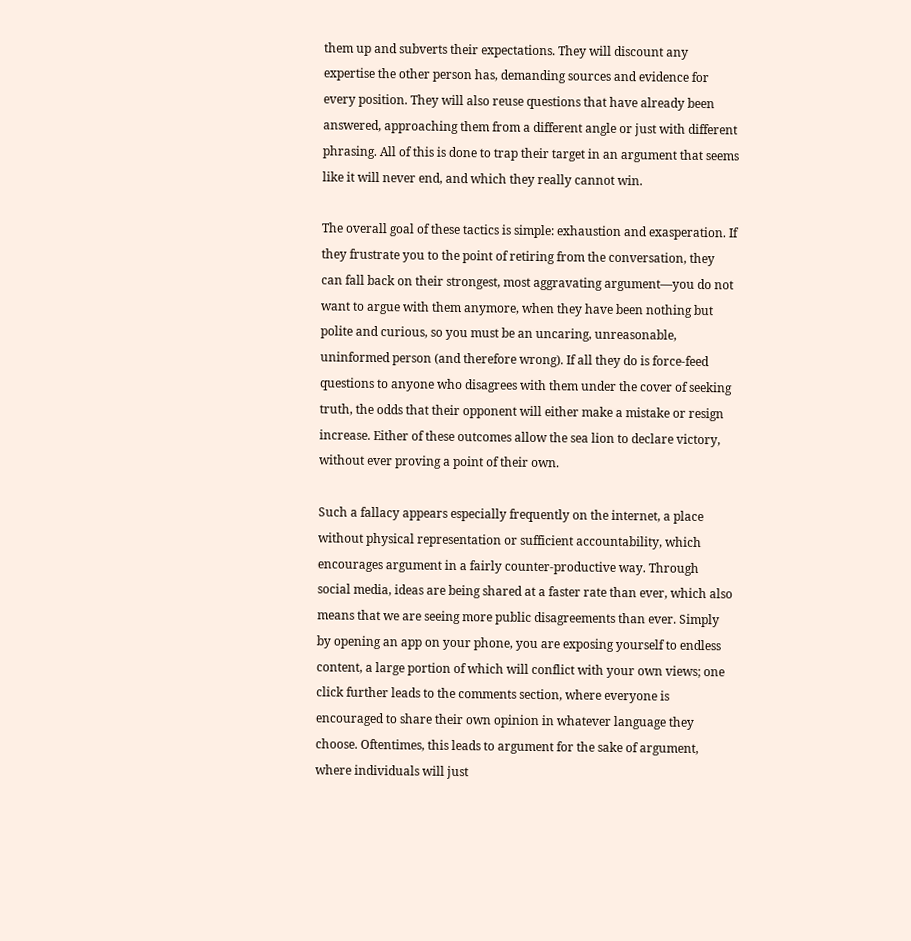them up and subverts their expectations. They will discount any expertise the other person has, demanding sources and evidence for every position. They will also reuse questions that have already been answered, approaching them from a different angle or just with different phrasing. All of this is done to trap their target in an argument that seems like it will never end, and which they really cannot win.

The overall goal of these tactics is simple: exhaustion and exasperation. If they frustrate you to the point of retiring from the conversation, they can fall back on their strongest, most aggravating argument—you do not want to argue with them anymore, when they have been nothing but polite and curious, so you must be an uncaring, unreasonable, uninformed person (and therefore wrong). If all they do is force-feed questions to anyone who disagrees with them under the cover of seeking truth, the odds that their opponent will either make a mistake or resign increase. Either of these outcomes allow the sea lion to declare victory, without ever proving a point of their own.

Such a fallacy appears especially frequently on the internet, a place without physical representation or sufficient accountability, which encourages argument in a fairly counter-productive way. Through social media, ideas are being shared at a faster rate than ever, which also means that we are seeing more public disagreements than ever. Simply by opening an app on your phone, you are exposing yourself to endless content, a large portion of which will conflict with your own views; one click further leads to the comments section, where everyone is encouraged to share their own opinion in whatever language they choose. Oftentimes, this leads to argument for the sake of argument, where individuals will just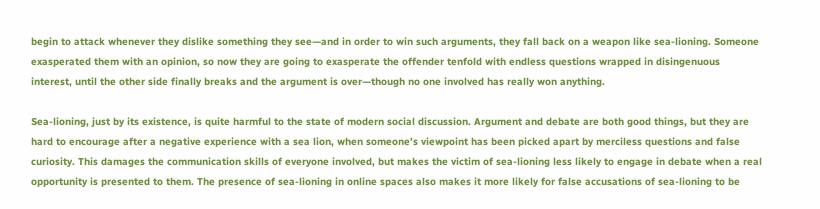begin to attack whenever they dislike something they see—and in order to win such arguments, they fall back on a weapon like sea-lioning. Someone exasperated them with an opinion, so now they are going to exasperate the offender tenfold with endless questions wrapped in disingenuous interest, until the other side finally breaks and the argument is over—though no one involved has really won anything.

Sea-lioning, just by its existence, is quite harmful to the state of modern social discussion. Argument and debate are both good things, but they are hard to encourage after a negative experience with a sea lion, when someone’s viewpoint has been picked apart by merciless questions and false curiosity. This damages the communication skills of everyone involved, but makes the victim of sea-lioning less likely to engage in debate when a real opportunity is presented to them. The presence of sea-lioning in online spaces also makes it more likely for false accusations of sea-lioning to be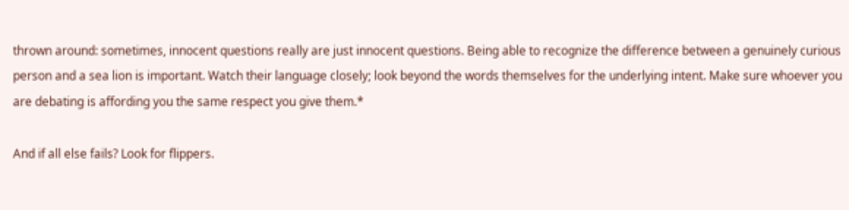thrown around: sometimes, innocent questions really are just innocent questions. Being able to recognize the difference between a genuinely curious person and a sea lion is important. Watch their language closely; look beyond the words themselves for the underlying intent. Make sure whoever you are debating is affording you the same respect you give them.*

And if all else fails? Look for flippers.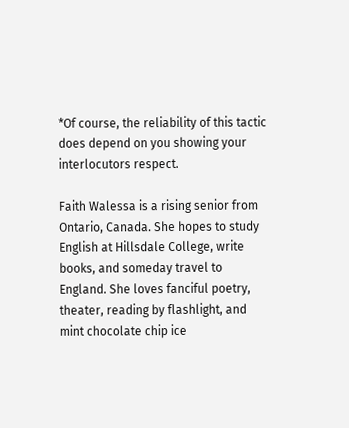*Of course, the reliability of this tactic does depend on you showing your interlocutors respect.

Faith Walessa is a rising senior from Ontario, Canada. She hopes to study English at Hillsdale College, write books, and someday travel to England. She loves fanciful poetry, theater, reading by flashlight, and mint chocolate chip ice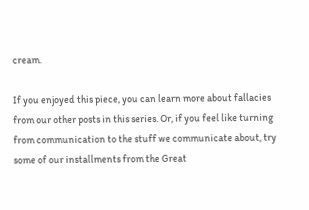cream.

If you enjoyed this piece, you can learn more about fallacies from our other posts in this series. Or, if you feel like turning from communication to the stuff we communicate about, try some of our installments from the Great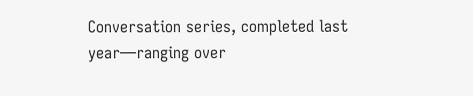Conversation series, completed last year—ranging over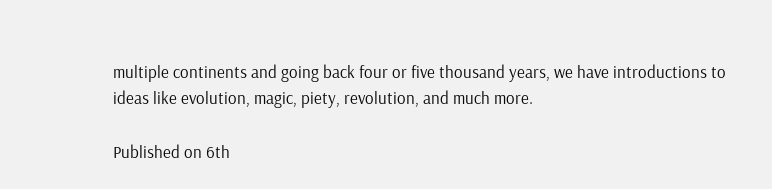multiple continents and going back four or five thousand years, we have introductions to ideas like evolution, magic, piety, revolution, and much more.

Published on 6th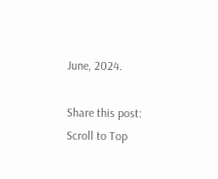June, 2024.

Share this post:
Scroll to Top